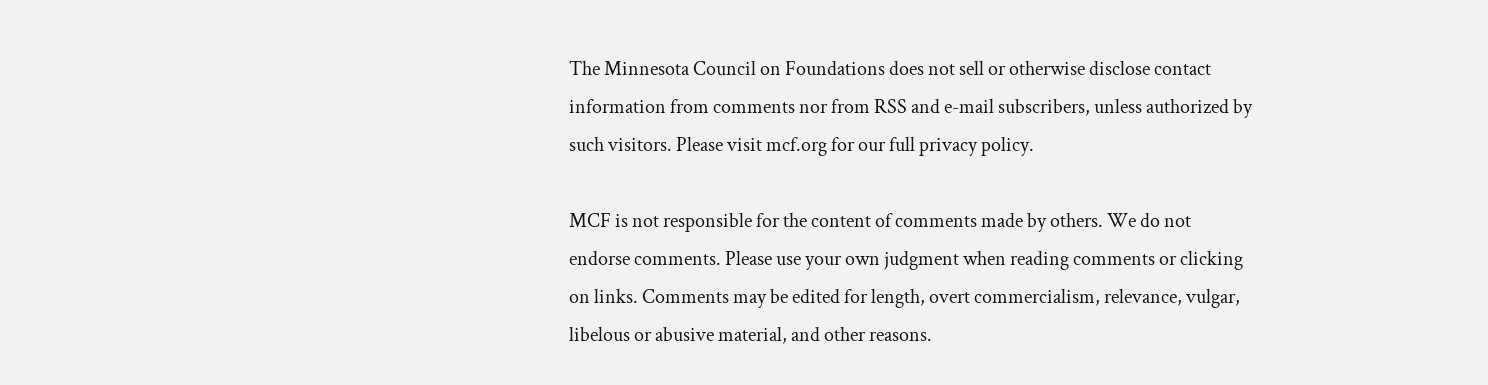The Minnesota Council on Foundations does not sell or otherwise disclose contact information from comments nor from RSS and e-mail subscribers, unless authorized by such visitors. Please visit mcf.org for our full privacy policy.

MCF is not responsible for the content of comments made by others. We do not endorse comments. Please use your own judgment when reading comments or clicking on links. Comments may be edited for length, overt commercialism, relevance, vulgar, libelous or abusive material, and other reasons.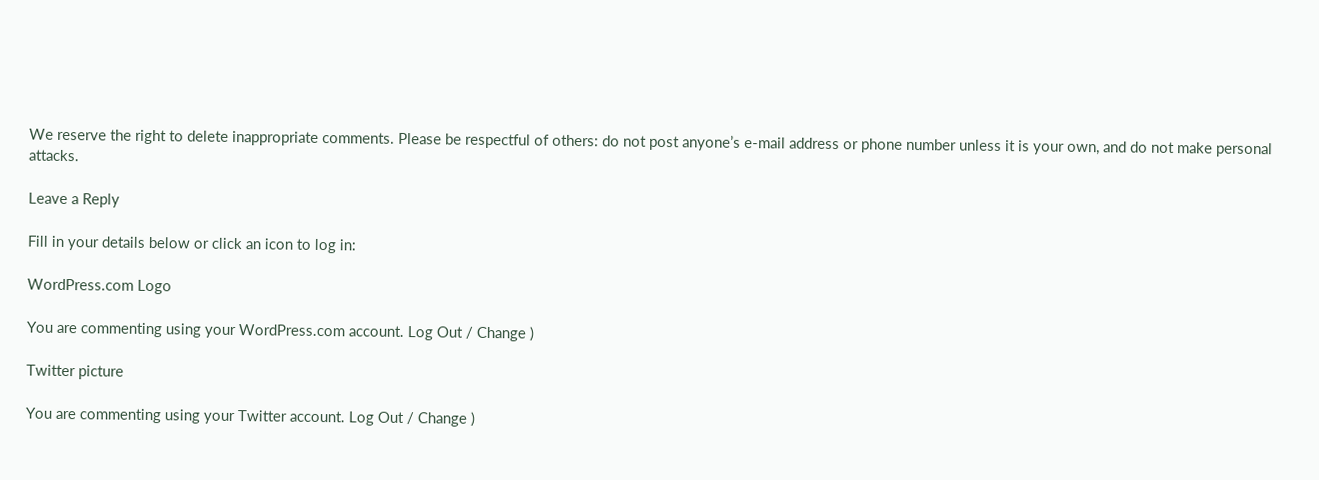We reserve the right to delete inappropriate comments. Please be respectful of others: do not post anyone’s e-mail address or phone number unless it is your own, and do not make personal attacks.

Leave a Reply

Fill in your details below or click an icon to log in:

WordPress.com Logo

You are commenting using your WordPress.com account. Log Out / Change )

Twitter picture

You are commenting using your Twitter account. Log Out / Change )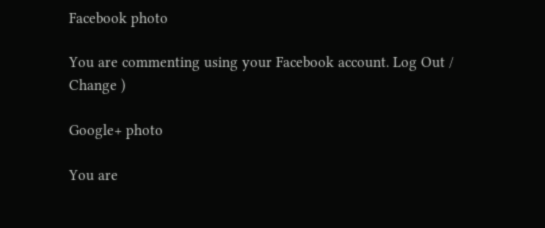Facebook photo

You are commenting using your Facebook account. Log Out / Change )

Google+ photo

You are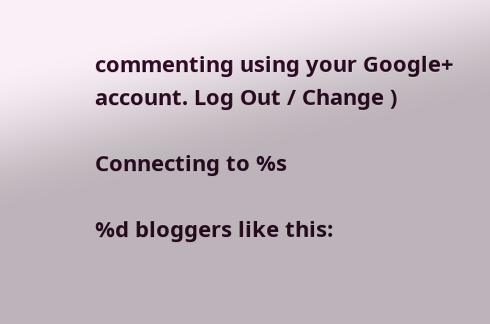commenting using your Google+ account. Log Out / Change )

Connecting to %s

%d bloggers like this: